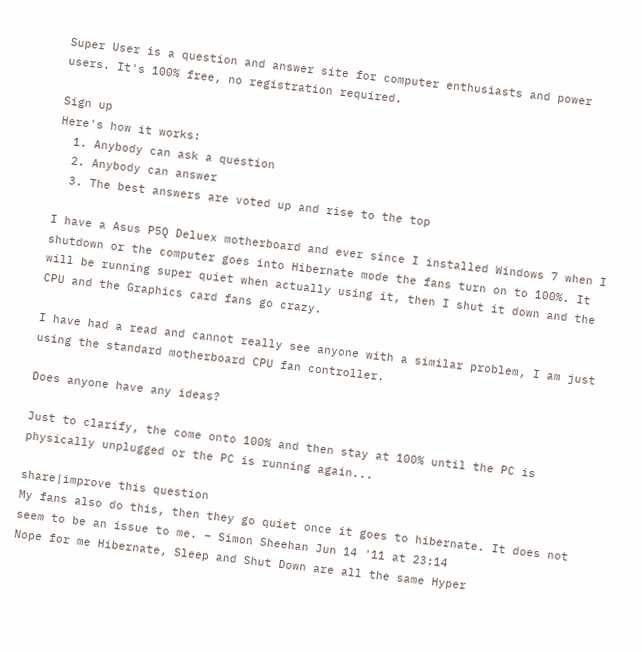Super User is a question and answer site for computer enthusiasts and power users. It's 100% free, no registration required.

Sign up
Here's how it works:
  1. Anybody can ask a question
  2. Anybody can answer
  3. The best answers are voted up and rise to the top

I have a Asus P5Q Deluex motherboard and ever since I installed Windows 7 when I shutdown or the computer goes into Hibernate mode the fans turn on to 100%. It will be running super quiet when actually using it, then I shut it down and the CPU and the Graphics card fans go crazy.

I have had a read and cannot really see anyone with a similar problem, I am just using the standard motherboard CPU fan controller.

Does anyone have any ideas?

Just to clarify, the come onto 100% and then stay at 100% until the PC is physically unplugged or the PC is running again...

share|improve this question
My fans also do this, then they go quiet once it goes to hibernate. It does not seem to be an issue to me. – Simon Sheehan Jun 14 '11 at 23:14
Nope for me Hibernate, Sleep and Shut Down are all the same Hyper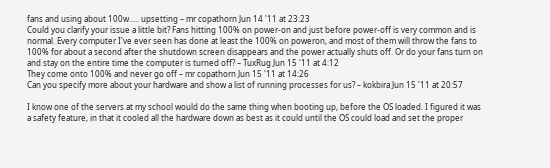fans and using about 100w..... upsetting – mr copathorn Jun 14 '11 at 23:23
Could you clarify your issue a little bit? Fans hitting 100% on power-on and just before power-off is very common and is normal. Every computer I've ever seen has done at least the 100% on poweron, and most of them will throw the fans to 100% for about a second after the shutdown screen disappears and the power actually shuts off. Or do your fans turn on and stay on the entire time the computer is turned off? – TuxRug Jun 15 '11 at 4:12
They come onto 100% and never go off – mr copathorn Jun 15 '11 at 14:26
Can you specify more about your hardware and show a list of running processes for us? – kokbira Jun 15 '11 at 20:57

I know one of the servers at my school would do the same thing when booting up, before the OS loaded. I figured it was a safety feature, in that it cooled all the hardware down as best as it could until the OS could load and set the proper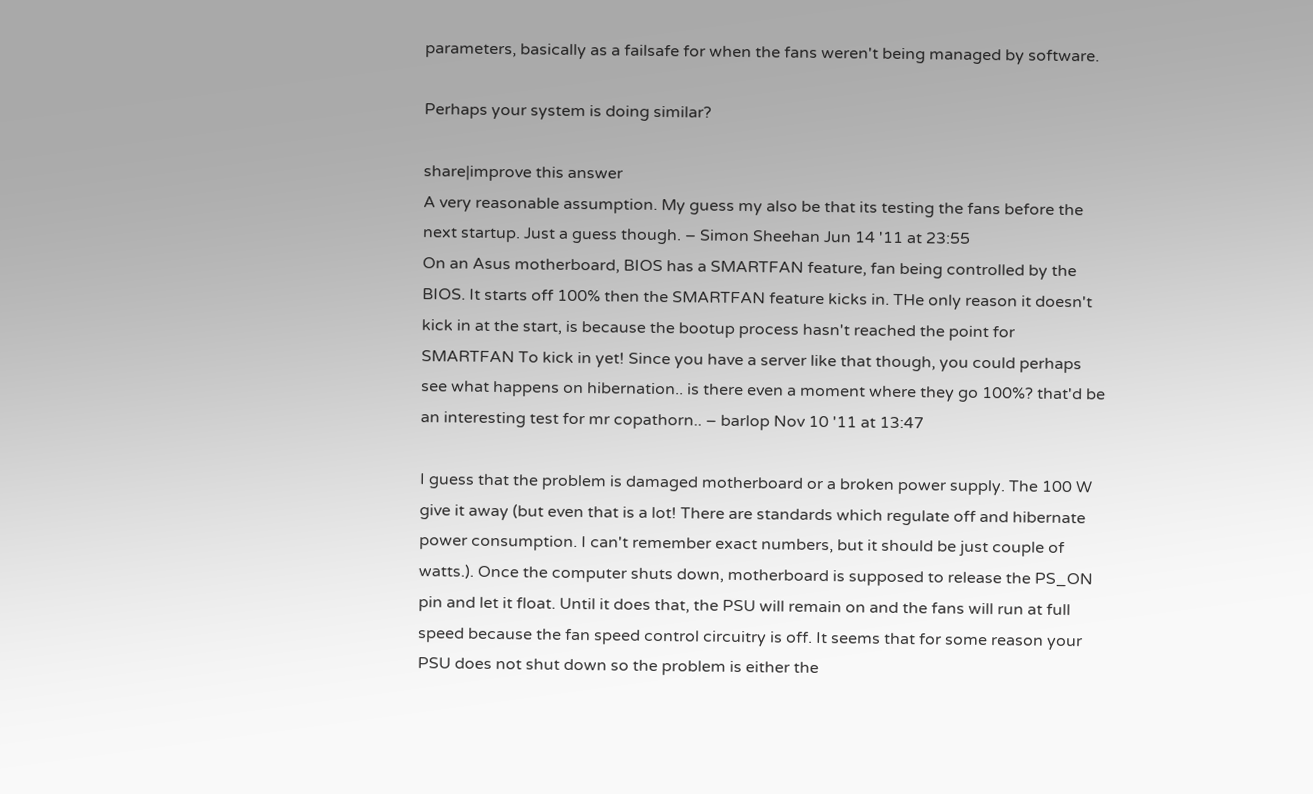parameters, basically as a failsafe for when the fans weren't being managed by software.

Perhaps your system is doing similar?

share|improve this answer
A very reasonable assumption. My guess my also be that its testing the fans before the next startup. Just a guess though. – Simon Sheehan Jun 14 '11 at 23:55
On an Asus motherboard, BIOS has a SMARTFAN feature, fan being controlled by the BIOS. It starts off 100% then the SMARTFAN feature kicks in. THe only reason it doesn't kick in at the start, is because the bootup process hasn't reached the point for SMARTFAN To kick in yet! Since you have a server like that though, you could perhaps see what happens on hibernation.. is there even a moment where they go 100%? that'd be an interesting test for mr copathorn.. – barlop Nov 10 '11 at 13:47

I guess that the problem is damaged motherboard or a broken power supply. The 100 W give it away (but even that is a lot! There are standards which regulate off and hibernate power consumption. I can't remember exact numbers, but it should be just couple of watts.). Once the computer shuts down, motherboard is supposed to release the PS_ON pin and let it float. Until it does that, the PSU will remain on and the fans will run at full speed because the fan speed control circuitry is off. It seems that for some reason your PSU does not shut down so the problem is either the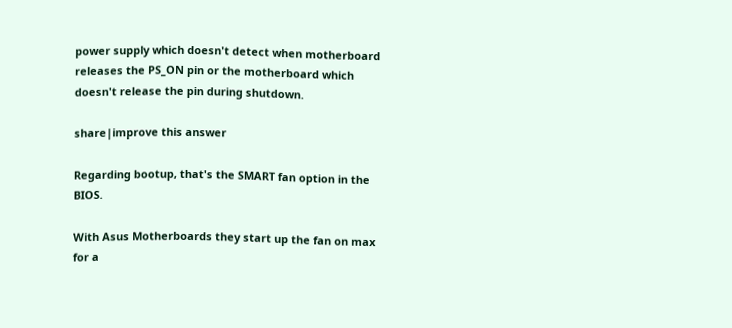power supply which doesn't detect when motherboard releases the PS_ON pin or the motherboard which doesn't release the pin during shutdown.

share|improve this answer

Regarding bootup, that's the SMART fan option in the BIOS.

With Asus Motherboards they start up the fan on max for a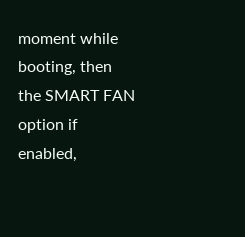moment while booting, then the SMART FAN option if enabled,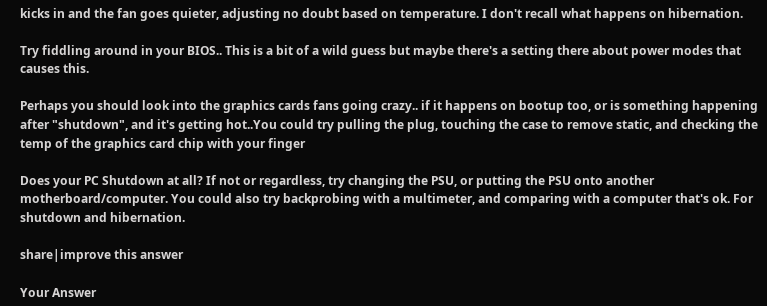kicks in and the fan goes quieter, adjusting no doubt based on temperature. I don't recall what happens on hibernation.

Try fiddling around in your BIOS.. This is a bit of a wild guess but maybe there's a setting there about power modes that causes this.

Perhaps you should look into the graphics cards fans going crazy.. if it happens on bootup too, or is something happening after "shutdown", and it's getting hot..You could try pulling the plug, touching the case to remove static, and checking the temp of the graphics card chip with your finger

Does your PC Shutdown at all? If not or regardless, try changing the PSU, or putting the PSU onto another motherboard/computer. You could also try backprobing with a multimeter, and comparing with a computer that's ok. For shutdown and hibernation.

share|improve this answer

Your Answer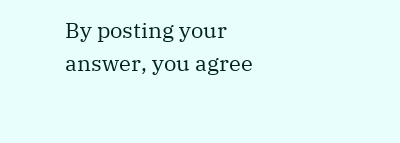By posting your answer, you agree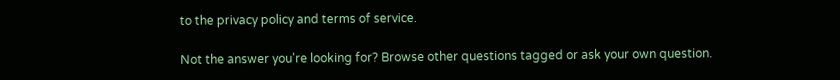to the privacy policy and terms of service.

Not the answer you're looking for? Browse other questions tagged or ask your own question.